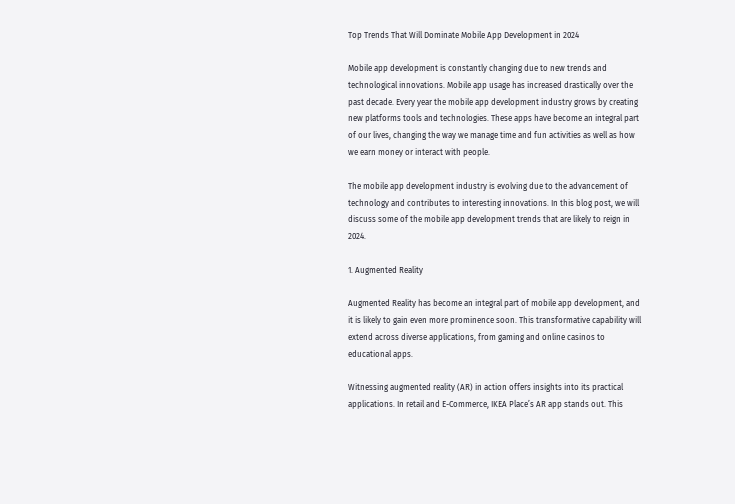Top Trends That Will Dominate Mobile App Development in 2024

Mobile app development is constantly changing due to new trends and technological innovations. Mobile app usage has increased drastically over the past decade. Every year the mobile app development industry grows by creating new platforms tools and technologies. These apps have become an integral part of our lives, changing the way we manage time and fun activities as well as how we earn money or interact with people.

The mobile app development industry is evolving due to the advancement of technology and contributes to interesting innovations. In this blog post, we will discuss some of the mobile app development trends that are likely to reign in 2024.

1. Augmented Reality

Augmented Reality has become an integral part of mobile app development, and it is likely to gain even more prominence soon. This transformative capability will extend across diverse applications, from gaming and online casinos to educational apps.

Witnessing augmented reality (AR) in action offers insights into its practical applications. In retail and E-Commerce, IKEA Place’s AR app stands out. This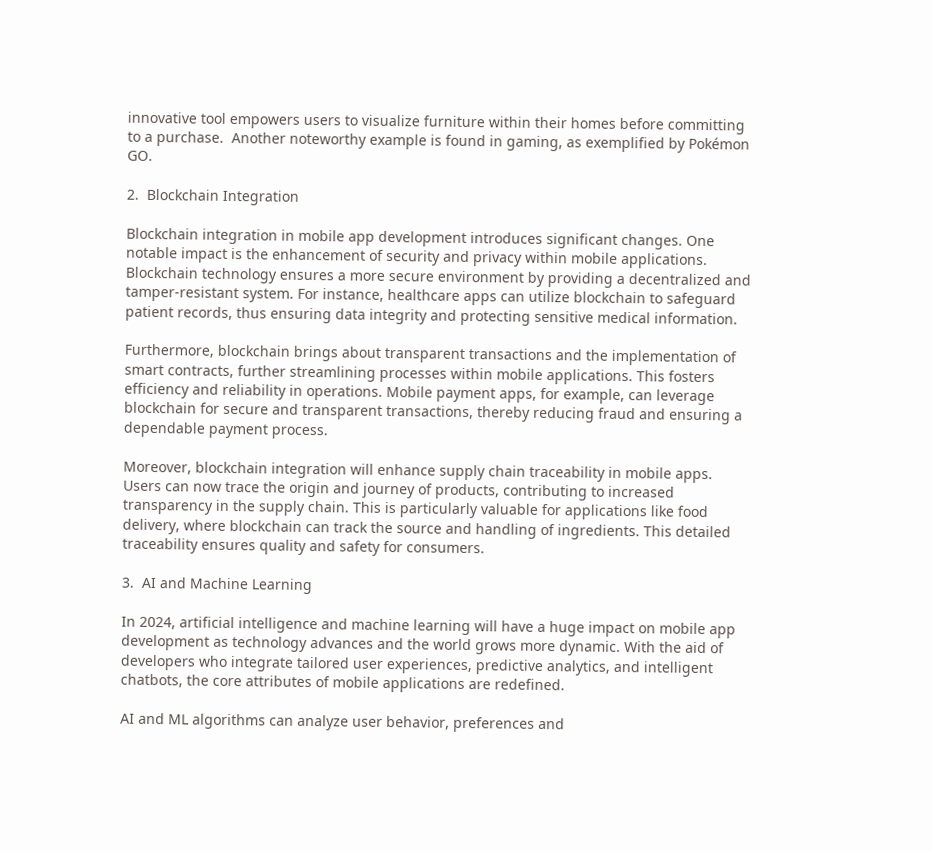innovative tool empowers users to visualize furniture within their homes before committing to a purchase.  Another noteworthy example is found in gaming, as exemplified by Pokémon GO.

2.  Blockchain Integration

Blockchain integration in mobile app development introduces significant changes. One notable impact is the enhancement of security and privacy within mobile applications. Blockchain technology ensures a more secure environment by providing a decentralized and tamper-resistant system. For instance, healthcare apps can utilize blockchain to safeguard patient records, thus ensuring data integrity and protecting sensitive medical information.

Furthermore, blockchain brings about transparent transactions and the implementation of smart contracts, further streamlining processes within mobile applications. This fosters efficiency and reliability in operations. Mobile payment apps, for example, can leverage blockchain for secure and transparent transactions, thereby reducing fraud and ensuring a dependable payment process.

Moreover, blockchain integration will enhance supply chain traceability in mobile apps. Users can now trace the origin and journey of products, contributing to increased transparency in the supply chain. This is particularly valuable for applications like food delivery, where blockchain can track the source and handling of ingredients. This detailed traceability ensures quality and safety for consumers.

3.  AI and Machine Learning

In 2024, artificial intelligence and machine learning will have a huge impact on mobile app development as technology advances and the world grows more dynamic. With the aid of developers who integrate tailored user experiences, predictive analytics, and intelligent chatbots, the core attributes of mobile applications are redefined.

AI and ML algorithms can analyze user behavior, preferences and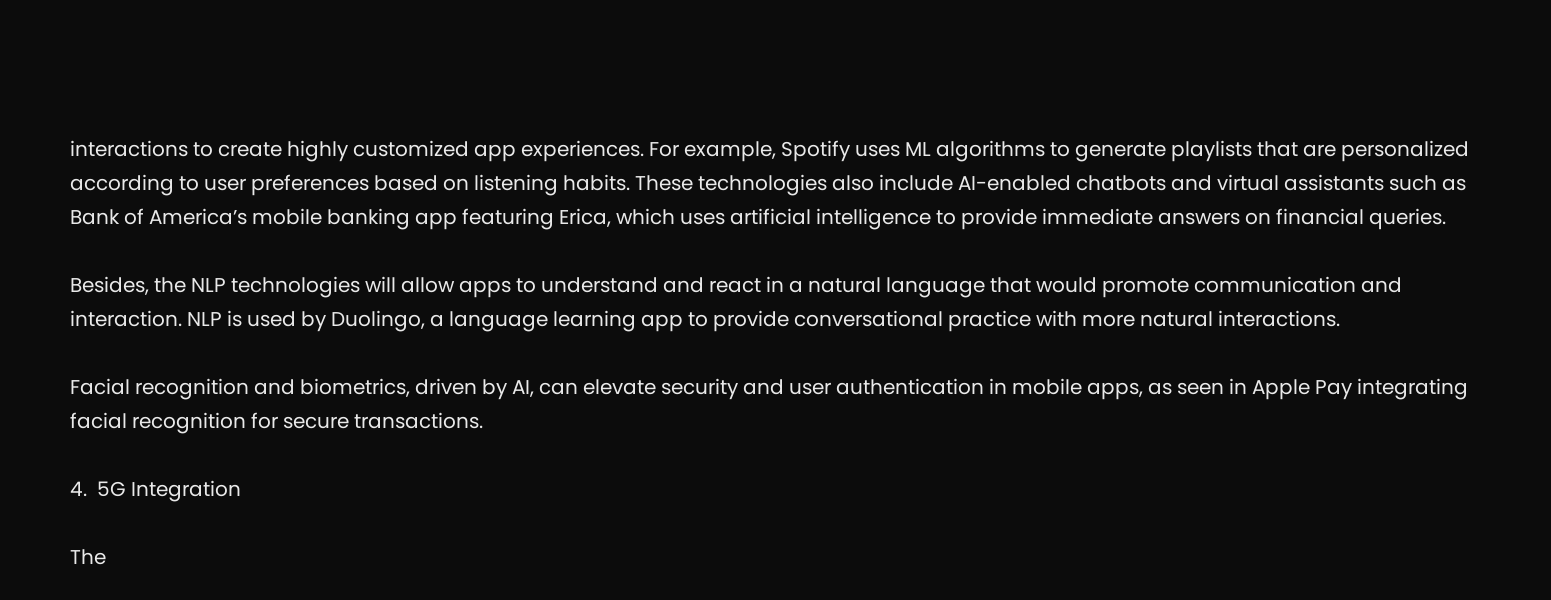interactions to create highly customized app experiences. For example, Spotify uses ML algorithms to generate playlists that are personalized according to user preferences based on listening habits. These technologies also include AI-enabled chatbots and virtual assistants such as Bank of America’s mobile banking app featuring Erica, which uses artificial intelligence to provide immediate answers on financial queries.

Besides, the NLP technologies will allow apps to understand and react in a natural language that would promote communication and interaction. NLP is used by Duolingo, a language learning app to provide conversational practice with more natural interactions.

Facial recognition and biometrics, driven by AI, can elevate security and user authentication in mobile apps, as seen in Apple Pay integrating facial recognition for secure transactions.

4.  5G Integration

The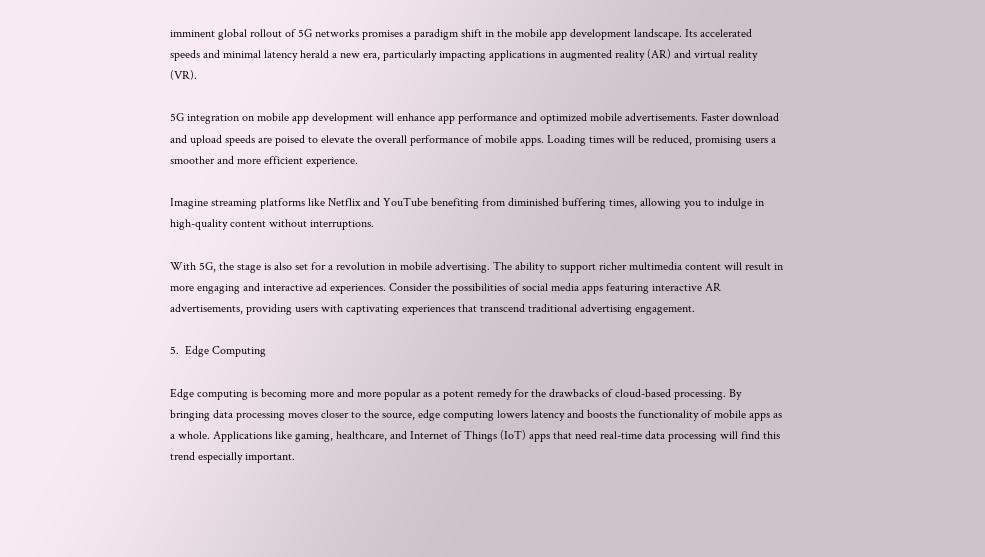imminent global rollout of 5G networks promises a paradigm shift in the mobile app development landscape. Its accelerated speeds and minimal latency herald a new era, particularly impacting applications in augmented reality (AR) and virtual reality (VR).

5G integration on mobile app development will enhance app performance and optimized mobile advertisements. Faster download and upload speeds are poised to elevate the overall performance of mobile apps. Loading times will be reduced, promising users a smoother and more efficient experience.

Imagine streaming platforms like Netflix and YouTube benefiting from diminished buffering times, allowing you to indulge in high-quality content without interruptions.

With 5G, the stage is also set for a revolution in mobile advertising. The ability to support richer multimedia content will result in more engaging and interactive ad experiences. Consider the possibilities of social media apps featuring interactive AR advertisements, providing users with captivating experiences that transcend traditional advertising engagement.

5.  Edge Computing

Edge computing is becoming more and more popular as a potent remedy for the drawbacks of cloud-based processing. By bringing data processing moves closer to the source, edge computing lowers latency and boosts the functionality of mobile apps as a whole. Applications like gaming, healthcare, and Internet of Things (IoT) apps that need real-time data processing will find this trend especially important.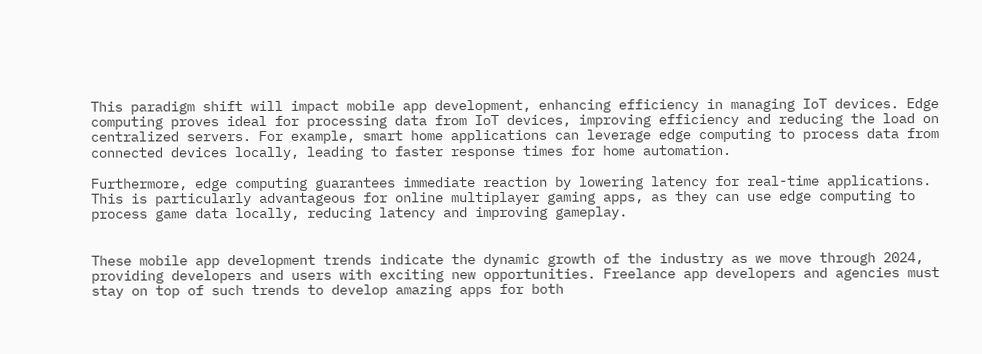This paradigm shift will impact mobile app development, enhancing efficiency in managing IoT devices. Edge computing proves ideal for processing data from IoT devices, improving efficiency and reducing the load on centralized servers. For example, smart home applications can leverage edge computing to process data from connected devices locally, leading to faster response times for home automation.

Furthermore, edge computing guarantees immediate reaction by lowering latency for real-time applications. This is particularly advantageous for online multiplayer gaming apps, as they can use edge computing to process game data locally, reducing latency and improving gameplay.


These mobile app development trends indicate the dynamic growth of the industry as we move through 2024, providing developers and users with exciting new opportunities. Freelance app developers and agencies must stay on top of such trends to develop amazing apps for both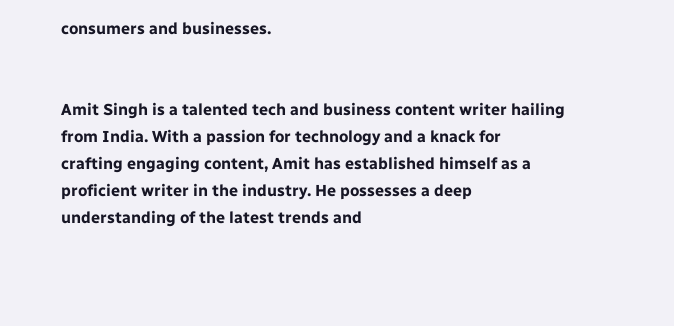consumers and businesses.


Amit Singh is a talented tech and business content writer hailing from India. With a passion for technology and a knack for crafting engaging content, Amit has established himself as a proficient writer in the industry. He possesses a deep understanding of the latest trends and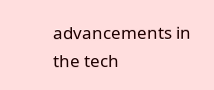advancements in the tech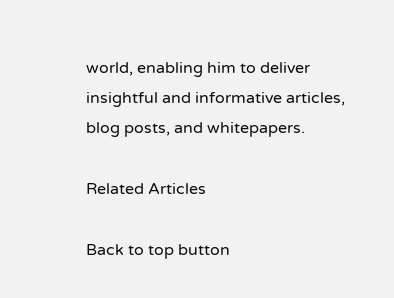world, enabling him to deliver insightful and informative articles, blog posts, and whitepapers.

Related Articles

Back to top button